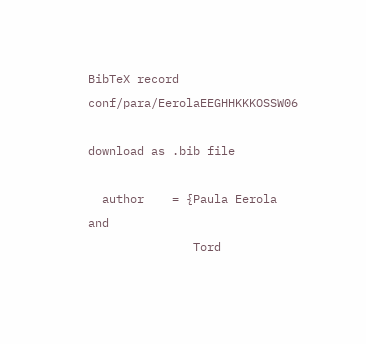BibTeX record conf/para/EerolaEEGHHKKKOSSW06

download as .bib file

  author    = {Paula Eerola and
               Tord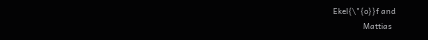Ekel{\"{o}}f and
               Mattias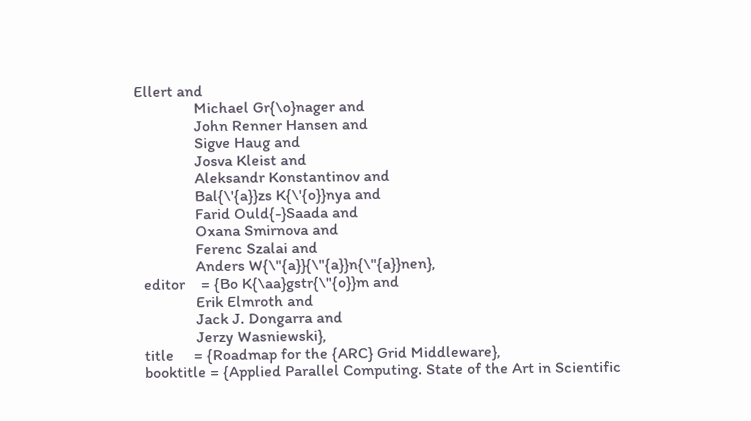Ellert and
               Michael Gr{\o}nager and
               John Renner Hansen and
               Sigve Haug and
               Josva Kleist and
               Aleksandr Konstantinov and
               Bal{\'{a}}zs K{\'{o}}nya and
               Farid Ould{-}Saada and
               Oxana Smirnova and
               Ferenc Szalai and
               Anders W{\"{a}}{\"{a}}n{\"{a}}nen},
  editor    = {Bo K{\aa}gstr{\"{o}}m and
               Erik Elmroth and
               Jack J. Dongarra and
               Jerzy Wasniewski},
  title     = {Roadmap for the {ARC} Grid Middleware},
  booktitle = {Applied Parallel Computing. State of the Art in Scientific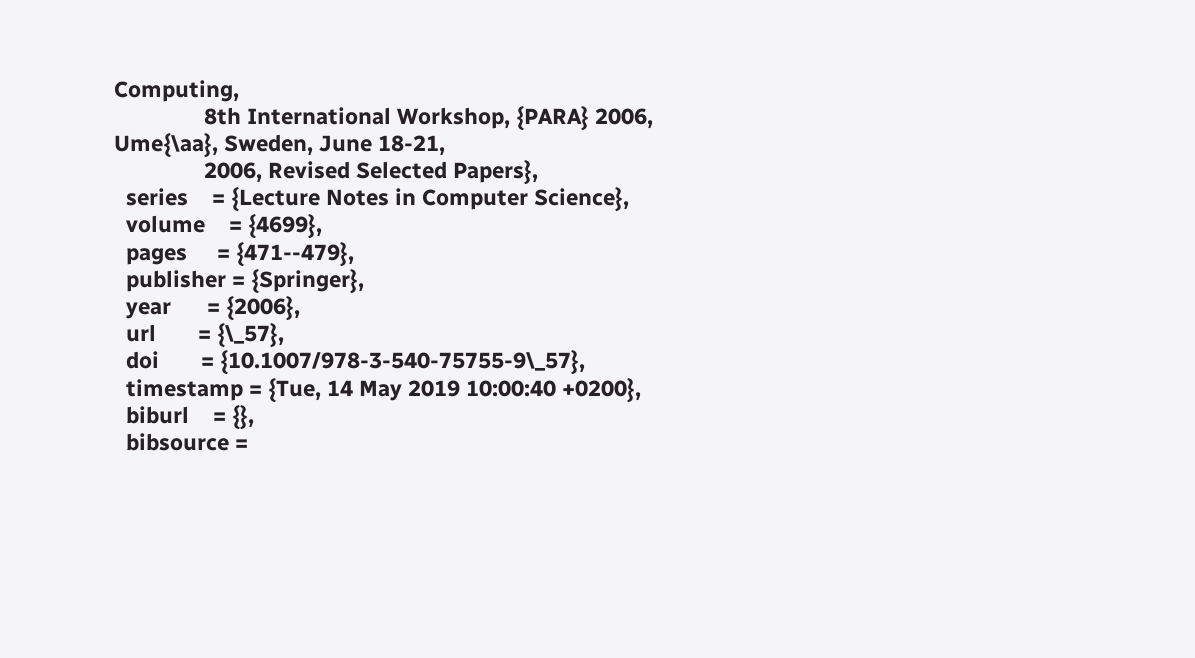Computing,
               8th International Workshop, {PARA} 2006, Ume{\aa}, Sweden, June 18-21,
               2006, Revised Selected Papers},
  series    = {Lecture Notes in Computer Science},
  volume    = {4699},
  pages     = {471--479},
  publisher = {Springer},
  year      = {2006},
  url       = {\_57},
  doi       = {10.1007/978-3-540-75755-9\_57},
  timestamp = {Tue, 14 May 2019 10:00:40 +0200},
  biburl    = {},
  bibsource =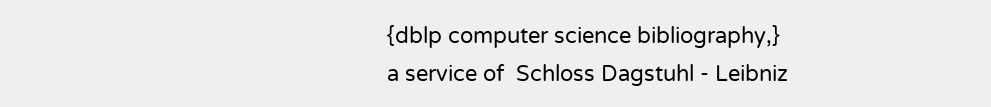{dblp computer science bibliography,}
a service of  Schloss Dagstuhl - Leibniz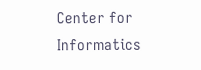Center for Informatics